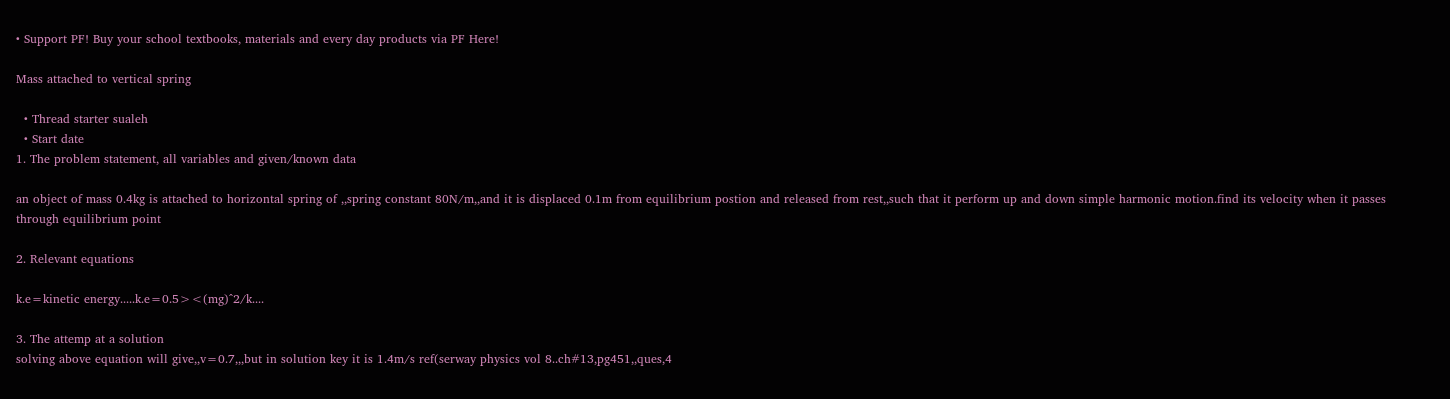• Support PF! Buy your school textbooks, materials and every day products via PF Here!

Mass attached to vertical spring

  • Thread starter sualeh
  • Start date
1. The problem statement, all variables and given/known data

an object of mass 0.4kg is attached to horizontal spring of ,,spring constant 80N/m,,and it is displaced 0.1m from equilibrium postion and released from rest,,such that it perform up and down simple harmonic motion.find its velocity when it passes through equilibrium point

2. Relevant equations

k.e=kinetic energy.....k.e=0.5><(mg)^2/k....

3. The attemp at a solution
solving above equation will give,,v=0.7,,,but in solution key it is 1.4m/s ref(serway physics vol 8..ch#13,pg451,,ques,4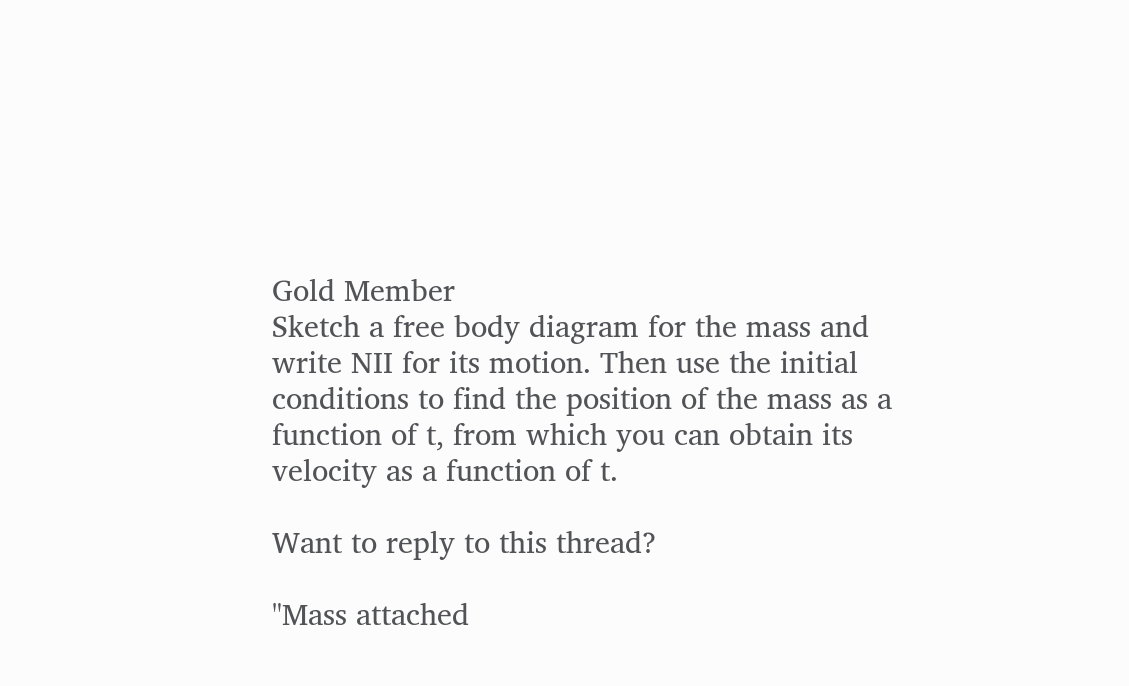Gold Member
Sketch a free body diagram for the mass and write NII for its motion. Then use the initial conditions to find the position of the mass as a function of t, from which you can obtain its velocity as a function of t.

Want to reply to this thread?

"Mass attached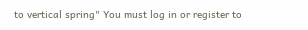to vertical spring" You must log in or register to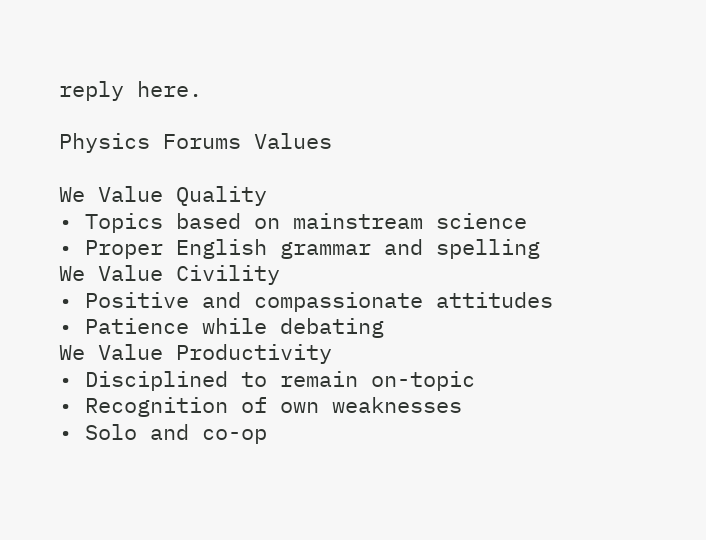reply here.

Physics Forums Values

We Value Quality
• Topics based on mainstream science
• Proper English grammar and spelling
We Value Civility
• Positive and compassionate attitudes
• Patience while debating
We Value Productivity
• Disciplined to remain on-topic
• Recognition of own weaknesses
• Solo and co-op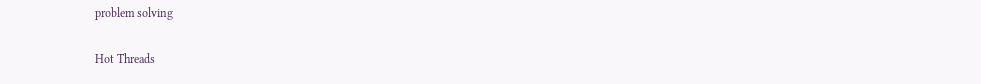problem solving

Hot Threads